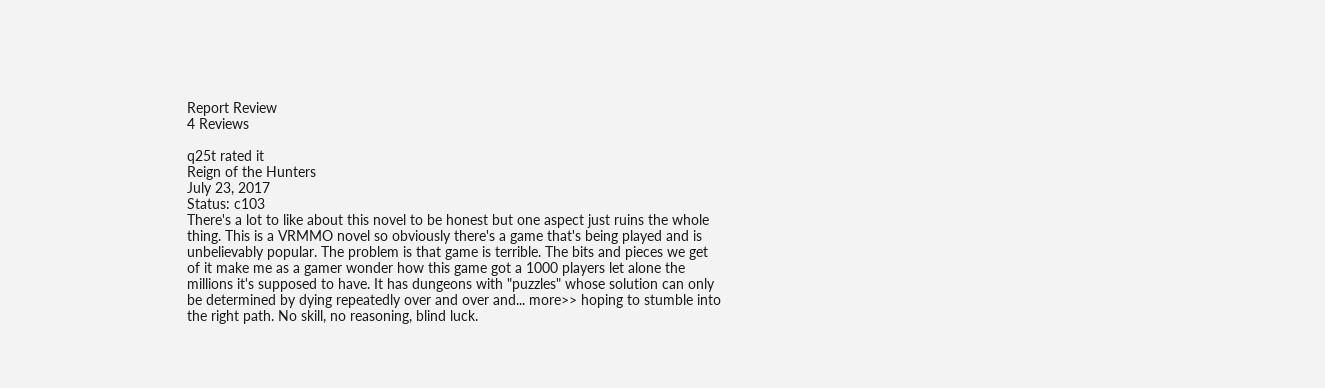Report Review
4 Reviews

q25t rated it
Reign of the Hunters
July 23, 2017
Status: c103
There's a lot to like about this novel to be honest but one aspect just ruins the whole thing. This is a VRMMO novel so obviously there's a game that's being played and is unbelievably popular. The problem is that game is terrible. The bits and pieces we get of it make me as a gamer wonder how this game got a 1000 players let alone the millions it's supposed to have. It has dungeons with "puzzles" whose solution can only be determined by dying repeatedly over and over and... more>> hoping to stumble into the right path. No skill, no reasoning, blind luck.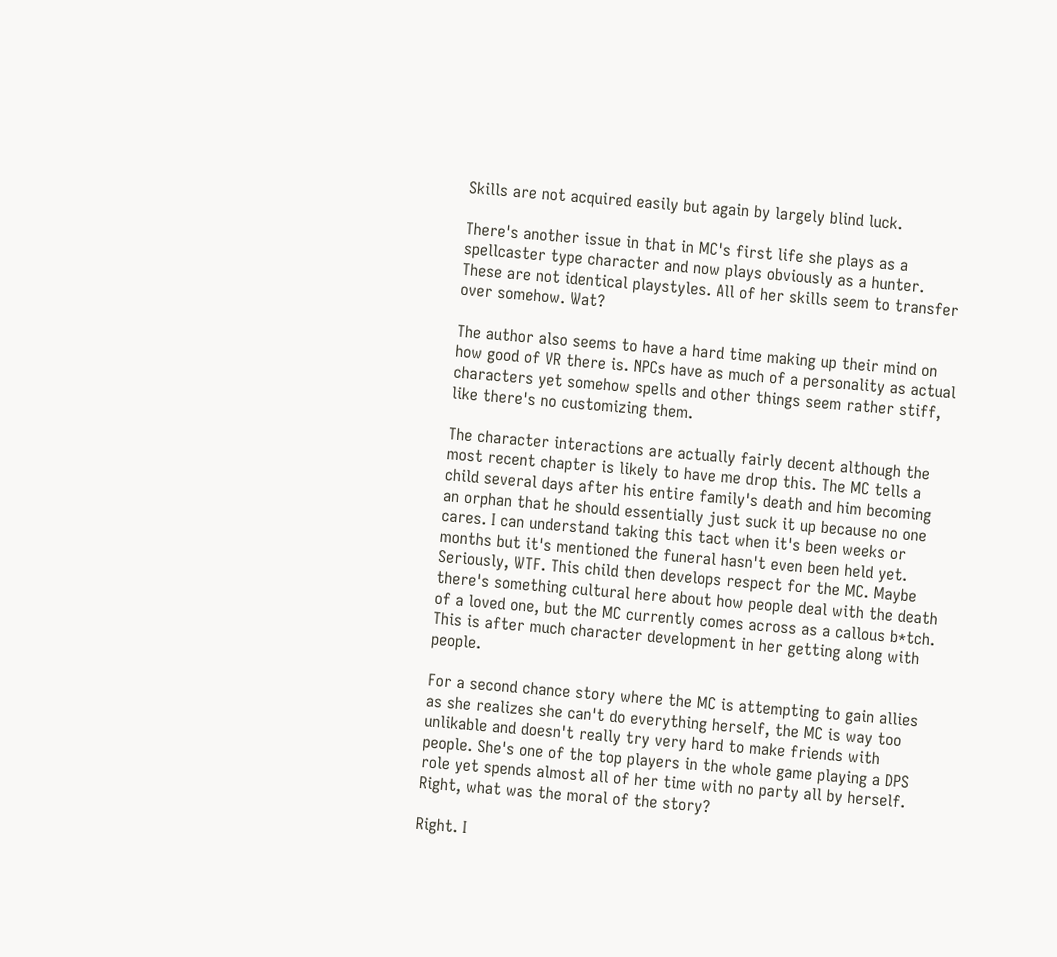Skills are not acquired easily but again by largely blind luck.

There's another issue in that in MC's first life she plays as a spellcaster type character and now plays obviously as a hunter. These are not identical playstyles. All of her skills seem to transfer over somehow. Wat?

The author also seems to have a hard time making up their mind on how good of VR there is. NPCs have as much of a personality as actual characters yet somehow spells and other things seem rather stiff, like there's no customizing them.

The character interactions are actually fairly decent although the most recent chapter is likely to have me drop this. The MC tells a child several days after his entire family's death and him becoming an orphan that he should essentially just suck it up because no one cares. I can understand taking this tact when it's been weeks or months but it's mentioned the funeral hasn't even been held yet. Seriously, WTF. This child then develops respect for the MC. Maybe there's something cultural here about how people deal with the death of a loved one, but the MC currently comes across as a callous b*tch. This is after much character development in her getting along with people.

For a second chance story where the MC is attempting to gain allies as she realizes she can't do everything herself, the MC is way too unlikable and doesn't really try very hard to make friends with people. She's one of the top players in the whole game playing a DPS role yet spends almost all of her time with no party all by herself. Right, what was the moral of the story?

Right. I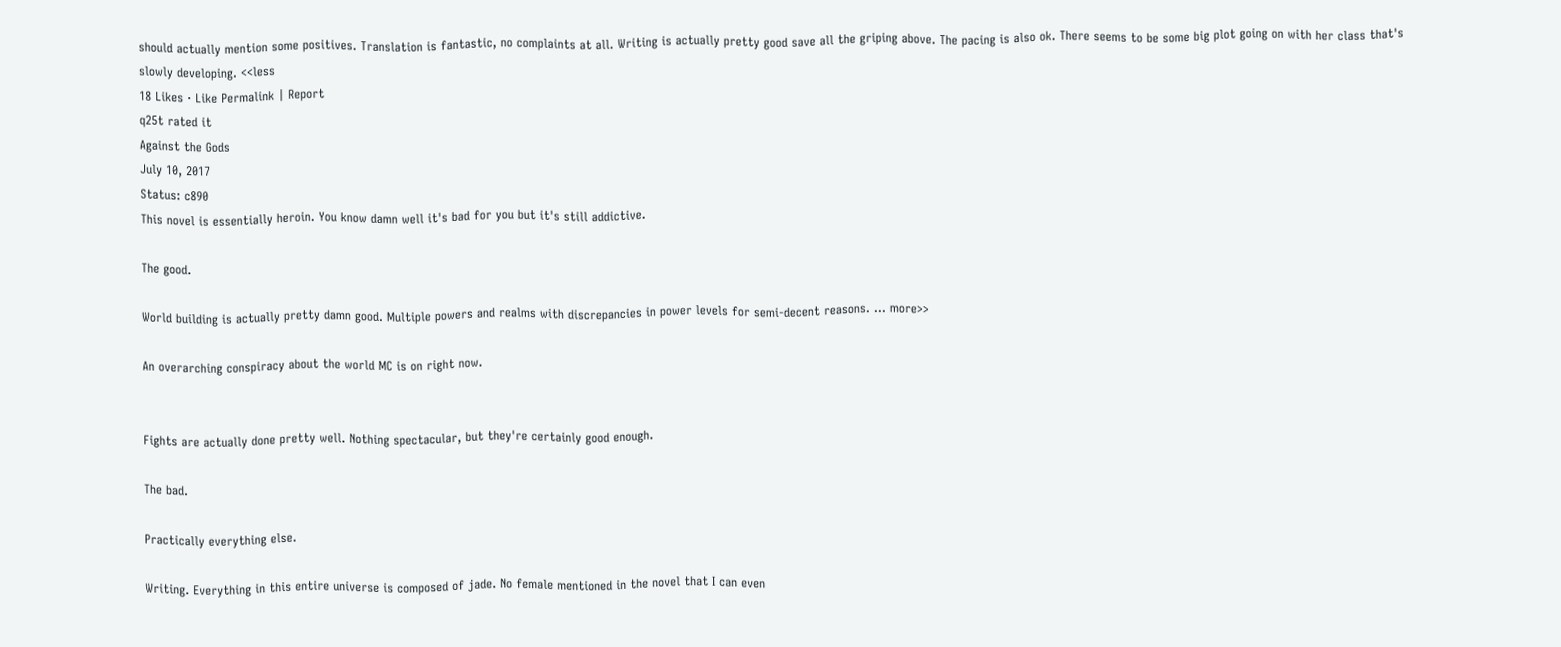should actually mention some positives. Translation is fantastic, no complaints at all. Writing is actually pretty good save all the griping above. The pacing is also ok. There seems to be some big plot going on with her class that's slowly developing. <<less
18 Likes · Like Permalink | Report
q25t rated it
Against the Gods
July 10, 2017
Status: c890
This novel is essentially heroin. You know damn well it's bad for you but it's still addictive.

The good.

World building is actually pretty damn good. Multiple powers and realms with discrepancies in power levels for semi-decent reasons. ... more>>

An overarching conspiracy about the world MC is on right now.


Fights are actually done pretty well. Nothing spectacular, but they're certainly good enough.

The bad.

Practically everything else.

Writing. Everything in this entire universe is composed of jade. No female mentioned in the novel that I can even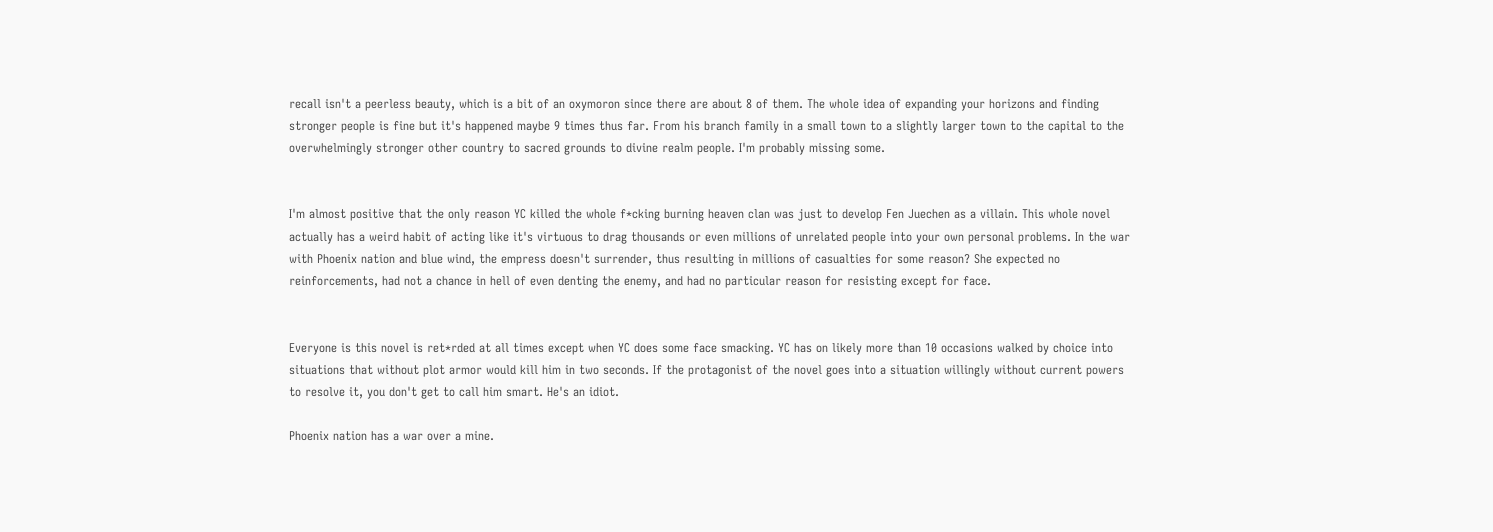recall isn't a peerless beauty, which is a bit of an oxymoron since there are about 8 of them. The whole idea of expanding your horizons and finding stronger people is fine but it's happened maybe 9 times thus far. From his branch family in a small town to a slightly larger town to the capital to the overwhelmingly stronger other country to sacred grounds to divine realm people. I'm probably missing some.


I'm almost positive that the only reason YC killed the whole f*cking burning heaven clan was just to develop Fen Juechen as a villain. This whole novel actually has a weird habit of acting like it's virtuous to drag thousands or even millions of unrelated people into your own personal problems. In the war with Phoenix nation and blue wind, the empress doesn't surrender, thus resulting in millions of casualties for some reason? She expected no reinforcements, had not a chance in hell of even denting the enemy, and had no particular reason for resisting except for face.


Everyone is this novel is ret*rded at all times except when YC does some face smacking. YC has on likely more than 10 occasions walked by choice into situations that without plot armor would kill him in two seconds. If the protagonist of the novel goes into a situation willingly without current powers to resolve it, you don't get to call him smart. He's an idiot.

Phoenix nation has a war over a mine.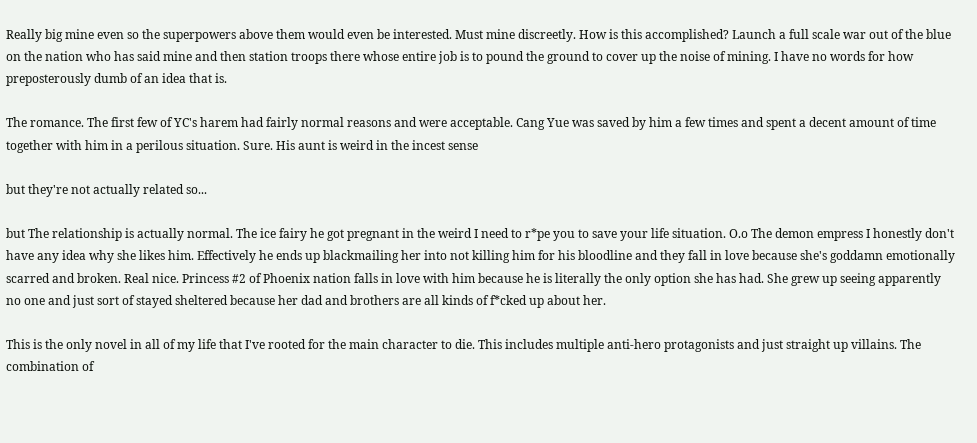Really big mine even so the superpowers above them would even be interested. Must mine discreetly. How is this accomplished? Launch a full scale war out of the blue on the nation who has said mine and then station troops there whose entire job is to pound the ground to cover up the noise of mining. I have no words for how preposterously dumb of an idea that is.

The romance. The first few of YC's harem had fairly normal reasons and were acceptable. Cang Yue was saved by him a few times and spent a decent amount of time together with him in a perilous situation. Sure. His aunt is weird in the incest sense

but they're not actually related so...

but The relationship is actually normal. The ice fairy he got pregnant in the weird I need to r*pe you to save your life situation. O.o The demon empress I honestly don't have any idea why she likes him. Effectively he ends up blackmailing her into not killing him for his bloodline and they fall in love because she's goddamn emotionally scarred and broken. Real nice. Princess #2 of Phoenix nation falls in love with him because he is literally the only option she has had. She grew up seeing apparently no one and just sort of stayed sheltered because her dad and brothers are all kinds of f*cked up about her.

This is the only novel in all of my life that I've rooted for the main character to die. This includes multiple anti-hero protagonists and just straight up villains. The combination of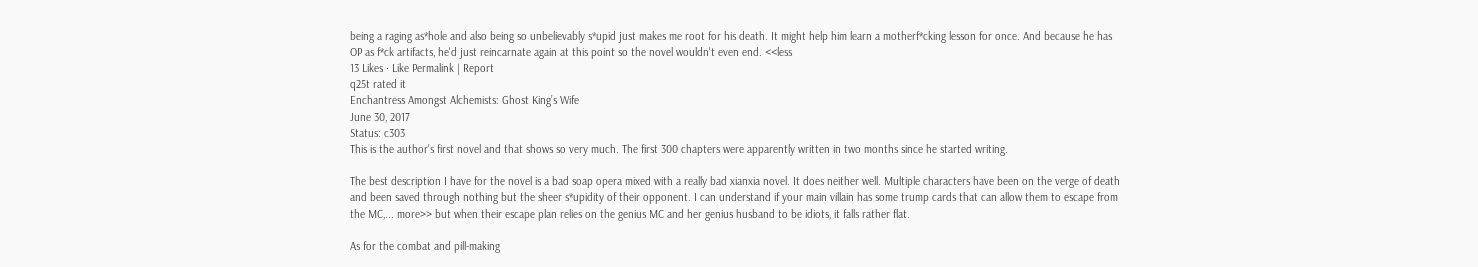being a raging as*hole and also being so unbelievably s*upid just makes me root for his death. It might help him learn a motherf*cking lesson for once. And because he has OP as f*ck artifacts, he'd just reincarnate again at this point so the novel wouldn't even end. <<less
13 Likes · Like Permalink | Report
q25t rated it
Enchantress Amongst Alchemists: Ghost King’s Wife
June 30, 2017
Status: c303
This is the author's first novel and that shows so very much. The first 300 chapters were apparently written in two months since he started writing.

The best description I have for the novel is a bad soap opera mixed with a really bad xianxia novel. It does neither well. Multiple characters have been on the verge of death and been saved through nothing but the sheer s*upidity of their opponent. I can understand if your main villain has some trump cards that can allow them to escape from the MC,... more>> but when their escape plan relies on the genius MC and her genius husband to be idiots, it falls rather flat.

As for the combat and pill-making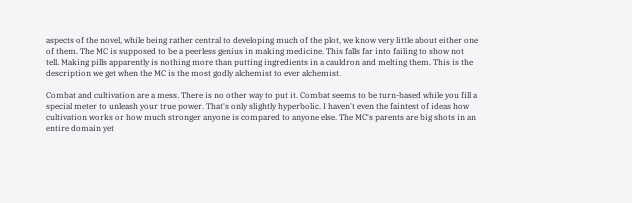aspects of the novel, while being rather central to developing much of the plot, we know very little about either one of them. The MC is supposed to be a peerless genius in making medicine. This falls far into failing to show not tell. Making pills apparently is nothing more than putting ingredients in a cauldron and melting them. This is the description we get when the MC is the most godly alchemist to ever alchemist.

Combat and cultivation are a mess. There is no other way to put it. Combat seems to be turn-based while you fill a special meter to unleash your true power. That's only slightly hyperbolic. I haven't even the faintest of ideas how cultivation works or how much stronger anyone is compared to anyone else. The MC's parents are big shots in an entire domain yet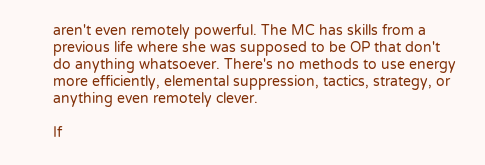aren't even remotely powerful. The MC has skills from a previous life where she was supposed to be OP that don't do anything whatsoever. There's no methods to use energy more efficiently, elemental suppression, tactics, strategy, or anything even remotely clever.

If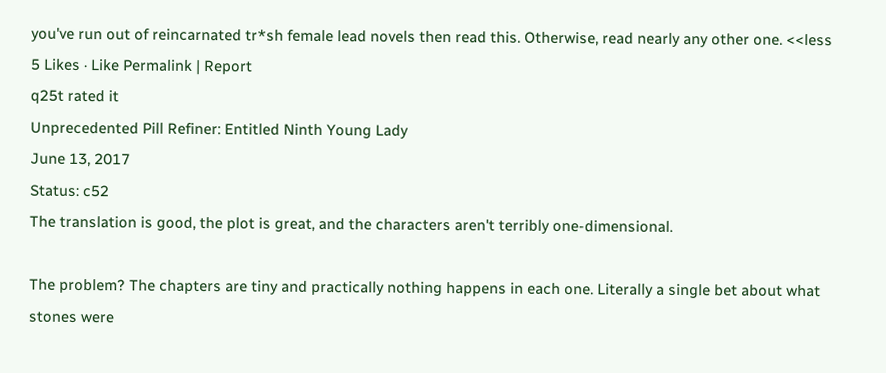you've run out of reincarnated tr*sh female lead novels then read this. Otherwise, read nearly any other one. <<less
5 Likes · Like Permalink | Report
q25t rated it
Unprecedented Pill Refiner: Entitled Ninth Young Lady
June 13, 2017
Status: c52
The translation is good, the plot is great, and the characters aren't terribly one-dimensional.

The problem? The chapters are tiny and practically nothing happens in each one. Literally a single bet about what stones were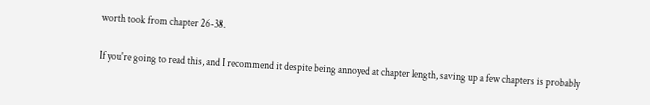worth took from chapter 26-38.

If you're going to read this, and I recommend it despite being annoyed at chapter length, saving up a few chapters is probably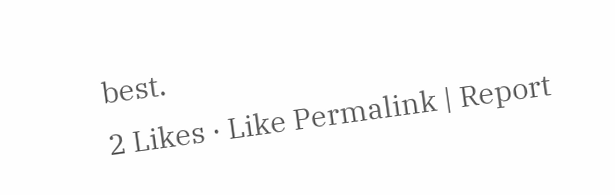best.
2 Likes · Like Permalink | Report